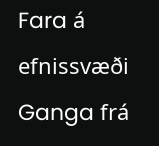Fara á efnissvæði
Ganga frá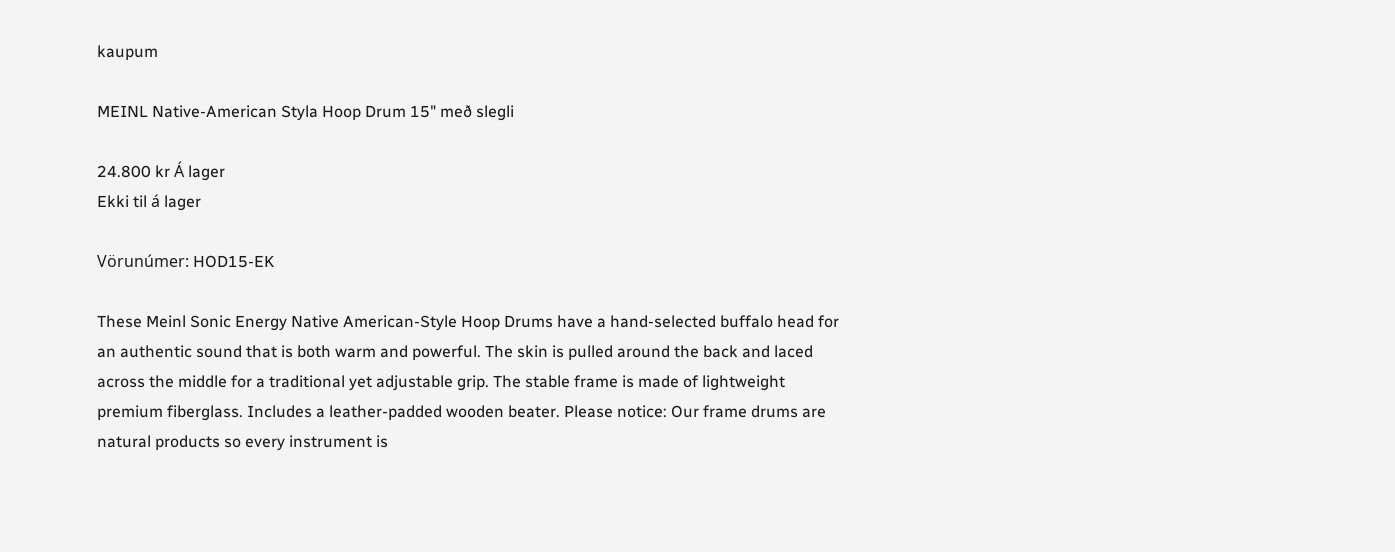kaupum

MEINL Native-American Styla Hoop Drum 15" með slegli

24.800 kr Á lager
Ekki til á lager

Vörunúmer: HOD15-EK

These Meinl Sonic Energy Native American-Style Hoop Drums have a hand-selected buffalo head for an authentic sound that is both warm and powerful. The skin is pulled around the back and laced across the middle for a traditional yet adjustable grip. The stable frame is made of lightweight premium fiberglass. Includes a leather-padded wooden beater. Please notice: Our frame drums are natural products so every instrument is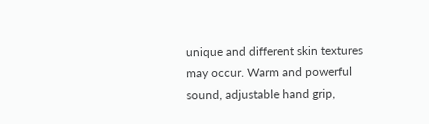unique and different skin textures may occur. Warm and powerful sound, adjustable hand grip,